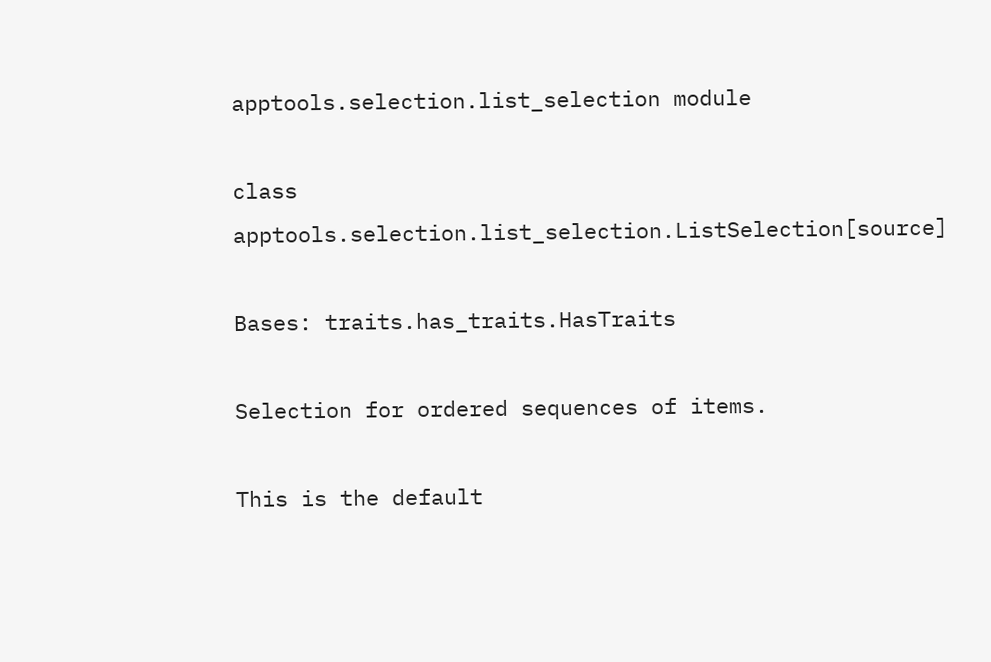apptools.selection.list_selection module

class apptools.selection.list_selection.ListSelection[source]

Bases: traits.has_traits.HasTraits

Selection for ordered sequences of items.

This is the default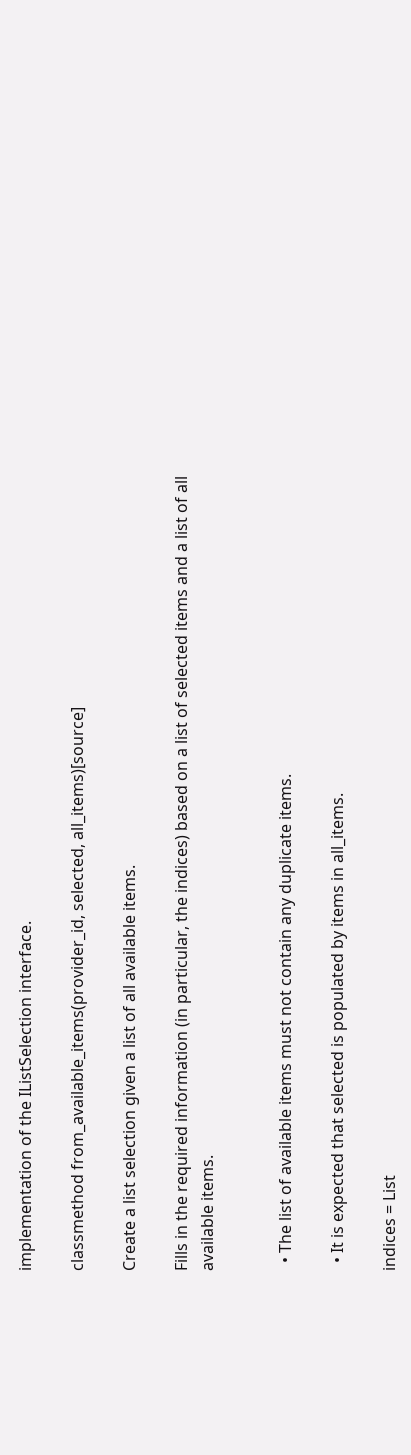implementation of the IListSelection interface.

classmethod from_available_items(provider_id, selected, all_items)[source]

Create a list selection given a list of all available items.

Fills in the required information (in particular, the indices) based on a list of selected items and a list of all available items.


  • The list of available items must not contain any duplicate items.

  • It is expected that selected is populated by items in all_items.

indices = List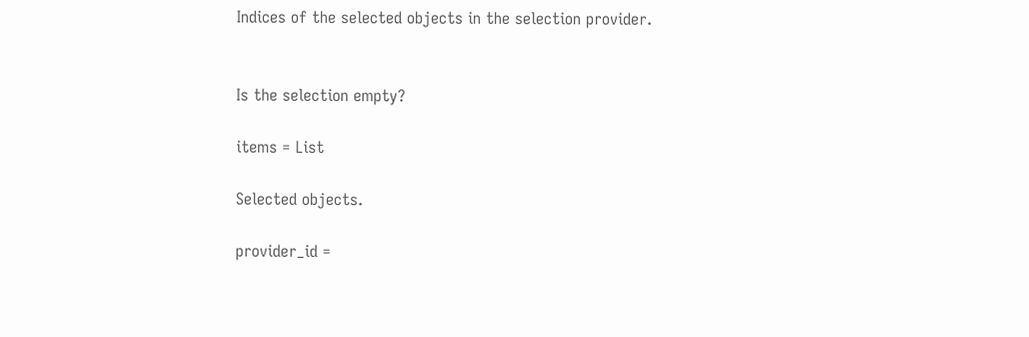Indices of the selected objects in the selection provider.


Is the selection empty?

items = List

Selected objects.

provider_id =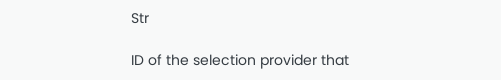Str

ID of the selection provider that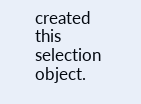created this selection object.